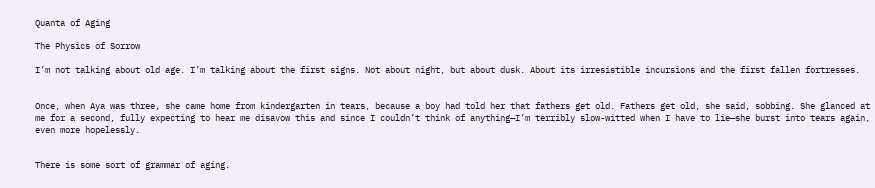Quanta of Aging

The Physics of Sorrow

I’m not talking about old age. I’m talking about the first signs. Not about night, but about dusk. About its irresistible incursions and the first fallen fortresses.


Once, when Aya was three, she came home from kindergarten in tears, because a boy had told her that fathers get old. Fathers get old, she said, sobbing. She glanced at me for a second, fully expecting to hear me disavow this and since I couldn’t think of anything—I’m terribly slow-witted when I have to lie—she burst into tears again, even more hopelessly.


There is some sort of grammar of aging.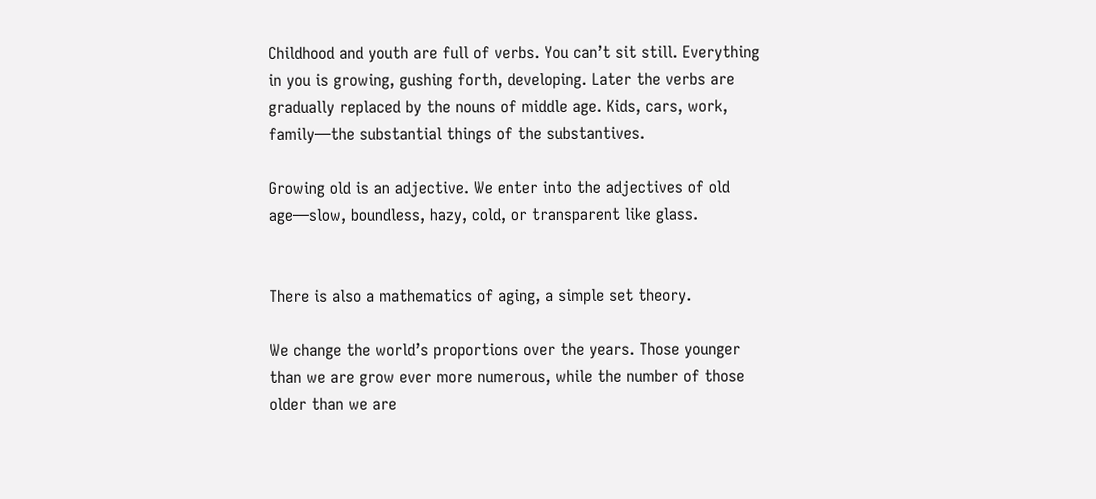Childhood and youth are full of verbs. You can’t sit still. Everything in you is growing, gushing forth, developing. Later the verbs are gradually replaced by the nouns of middle age. Kids, cars, work, family—the substantial things of the substantives.

Growing old is an adjective. We enter into the adjectives of old age—slow, boundless, hazy, cold, or transparent like glass.


There is also a mathematics of aging, a simple set theory.

We change the world’s proportions over the years. Those younger than we are grow ever more numerous, while the number of those older than we are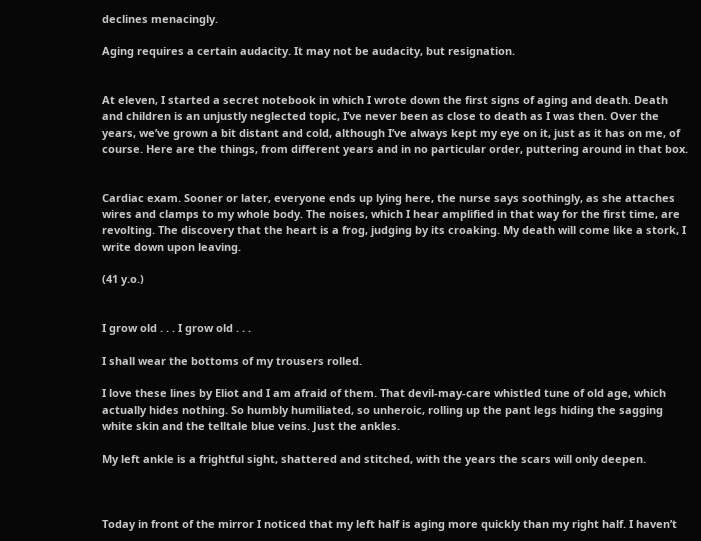declines menacingly.

Aging requires a certain audacity. It may not be audacity, but resignation.


At eleven, I started a secret notebook in which I wrote down the first signs of aging and death. Death and children is an unjustly neglected topic, I’ve never been as close to death as I was then. Over the years, we’ve grown a bit distant and cold, although I’ve always kept my eye on it, just as it has on me, of course. Here are the things, from different years and in no particular order, puttering around in that box.


Cardiac exam. Sooner or later, everyone ends up lying here, the nurse says soothingly, as she attaches wires and clamps to my whole body. The noises, which I hear amplified in that way for the first time, are revolting. The discovery that the heart is a frog, judging by its croaking. My death will come like a stork, I write down upon leaving.

(41 y.o.)


I grow old . . . I grow old . . .

I shall wear the bottoms of my trousers rolled.

I love these lines by Eliot and I am afraid of them. That devil-may-care whistled tune of old age, which actually hides nothing. So humbly humiliated, so unheroic, rolling up the pant legs hiding the sagging white skin and the telltale blue veins. Just the ankles.

My left ankle is a frightful sight, shattered and stitched, with the years the scars will only deepen.



Today in front of the mirror I noticed that my left half is aging more quickly than my right half. I haven’t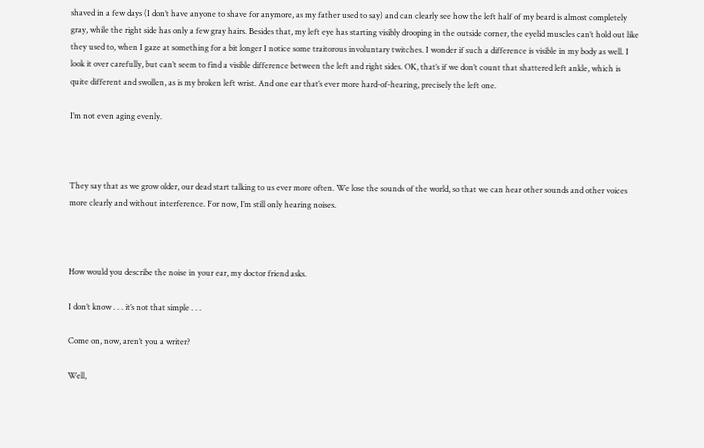shaved in a few days (I don’t have anyone to shave for anymore, as my father used to say) and can clearly see how the left half of my beard is almost completely gray, while the right side has only a few gray hairs. Besides that, my left eye has starting visibly drooping in the outside corner, the eyelid muscles can’t hold out like they used to, when I gaze at something for a bit longer I notice some traitorous involuntary twitches. I wonder if such a difference is visible in my body as well. I look it over carefully, but can’t seem to find a visible difference between the left and right sides. OK, that’s if we don’t count that shattered left ankle, which is quite different and swollen, as is my broken left wrist. And one ear that’s ever more hard-of-hearing, precisely the left one.

I’m not even aging evenly.



They say that as we grow older, our dead start talking to us ever more often. We lose the sounds of the world, so that we can hear other sounds and other voices more clearly and without interference. For now, I’m still only hearing noises.



How would you describe the noise in your ear, my doctor friend asks.

I don’t know . . . it’s not that simple . . .

Come on, now, aren’t you a writer?

Well,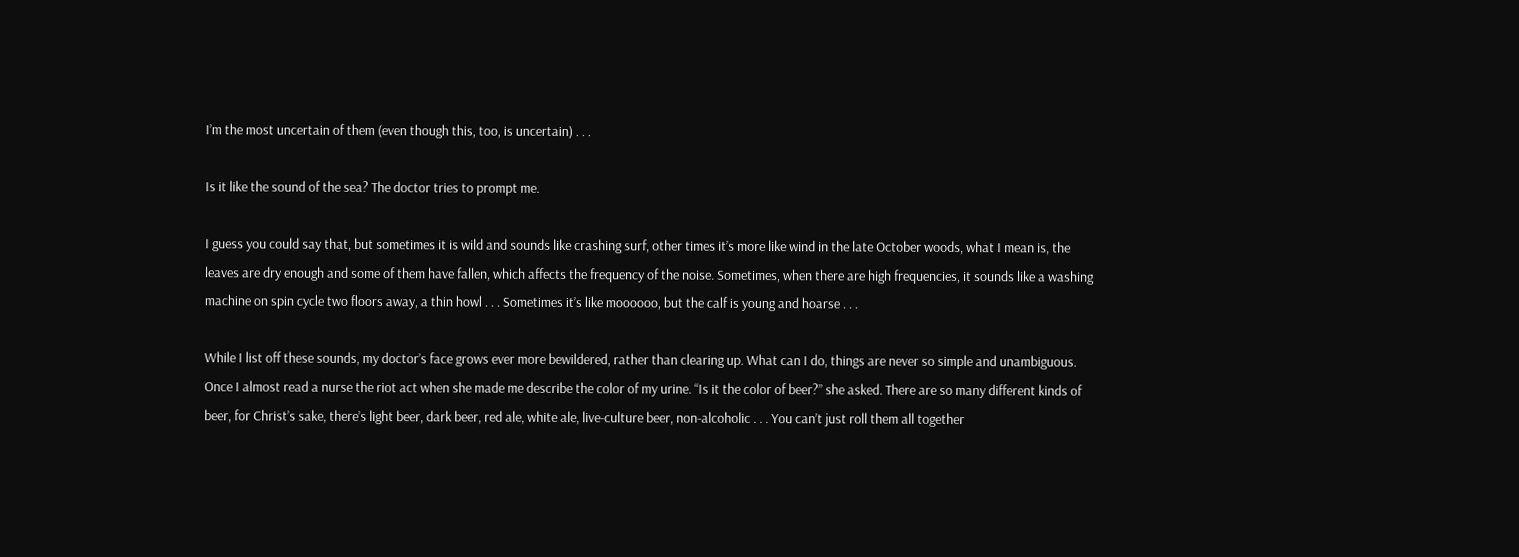I’m the most uncertain of them (even though this, too, is uncertain) . . .

Is it like the sound of the sea? The doctor tries to prompt me.

I guess you could say that, but sometimes it is wild and sounds like crashing surf, other times it’s more like wind in the late October woods, what I mean is, the leaves are dry enough and some of them have fallen, which affects the frequency of the noise. Sometimes, when there are high frequencies, it sounds like a washing machine on spin cycle two floors away, a thin howl . . . Sometimes it’s like moooooo, but the calf is young and hoarse . . .

While I list off these sounds, my doctor’s face grows ever more bewildered, rather than clearing up. What can I do, things are never so simple and unambiguous. Once I almost read a nurse the riot act when she made me describe the color of my urine. “Is it the color of beer?” she asked. There are so many different kinds of beer, for Christ’s sake, there’s light beer, dark beer, red ale, white ale, live-culture beer, non-alcoholic . . . You can’t just roll them all together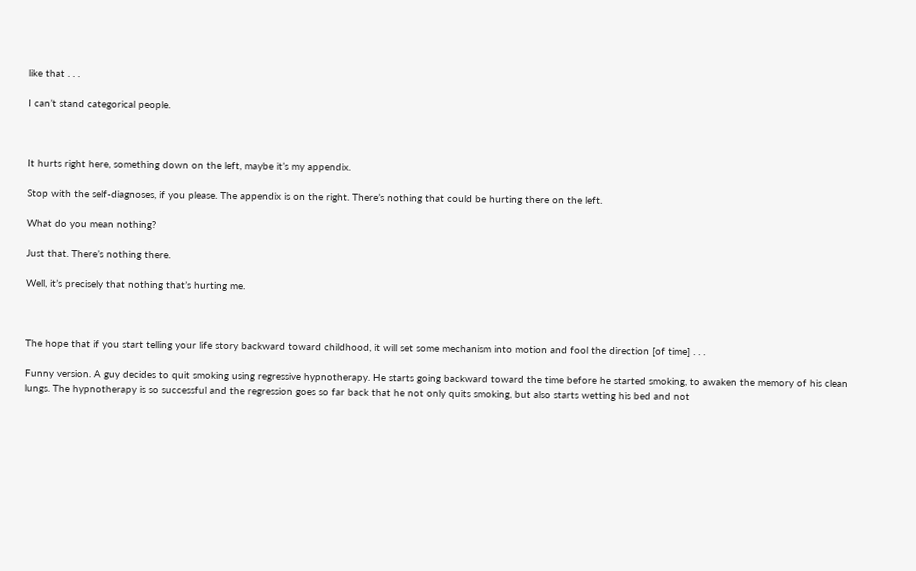like that . . .

I can’t stand categorical people.



It hurts right here, something down on the left, maybe it’s my appendix.

Stop with the self-diagnoses, if you please. The appendix is on the right. There’s nothing that could be hurting there on the left.

What do you mean nothing?

Just that. There’s nothing there.

Well, it’s precisely that nothing that’s hurting me.



The hope that if you start telling your life story backward toward childhood, it will set some mechanism into motion and fool the direction [of time] . . .

Funny version. A guy decides to quit smoking using regressive hypnotherapy. He starts going backward toward the time before he started smoking, to awaken the memory of his clean lungs. The hypnotherapy is so successful and the regression goes so far back that he not only quits smoking, but also starts wetting his bed and not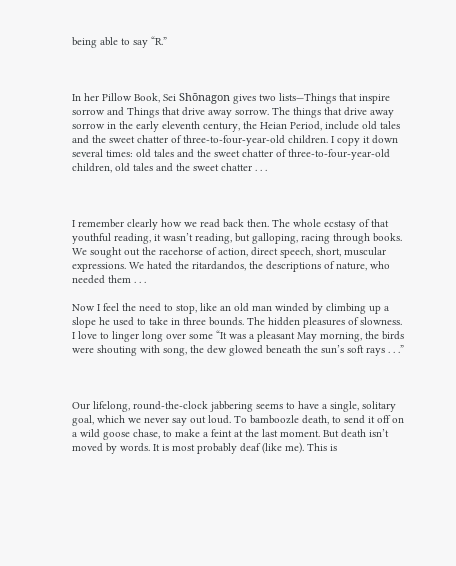being able to say “R.”



In her Pillow Book, Sei Shōnagon gives two lists—Things that inspire sorrow and Things that drive away sorrow. The things that drive away sorrow in the early eleventh century, the Heian Period, include old tales and the sweet chatter of three-to-four-year-old children. I copy it down several times: old tales and the sweet chatter of three-to-four-year-old children, old tales and the sweet chatter . . .



I remember clearly how we read back then. The whole ecstasy of that youthful reading, it wasn’t reading, but galloping, racing through books. We sought out the racehorse of action, direct speech, short, muscular expressions. We hated the ritardandos, the descriptions of nature, who needed them . . .

Now I feel the need to stop, like an old man winded by climbing up a slope he used to take in three bounds. The hidden pleasures of slowness. I love to linger long over some “It was a pleasant May morning, the birds were shouting with song, the dew glowed beneath the sun’s soft rays . . .”



Our lifelong, round-the-clock jabbering seems to have a single, solitary goal, which we never say out loud. To bamboozle death, to send it off on a wild goose chase, to make a feint at the last moment. But death isn’t moved by words. It is most probably deaf (like me). This is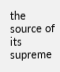the source of its supreme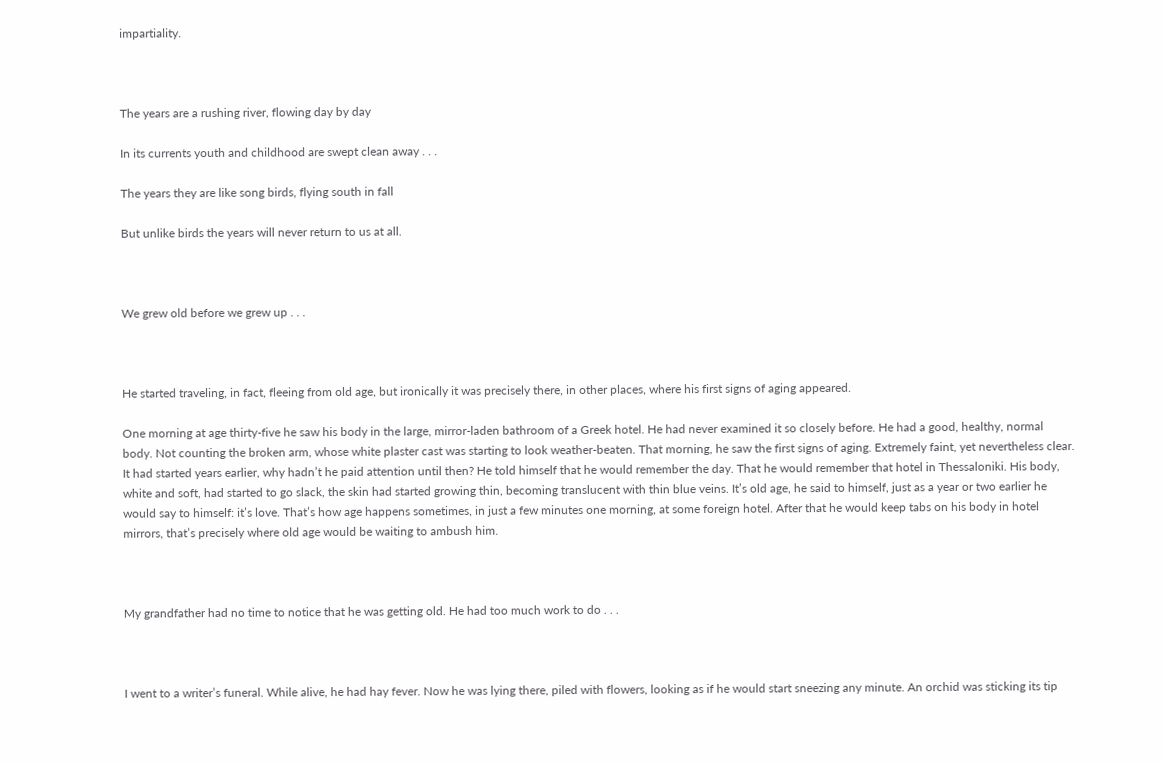impartiality.



The years are a rushing river, flowing day by day

In its currents youth and childhood are swept clean away . . .

The years they are like song birds, flying south in fall

But unlike birds the years will never return to us at all.



We grew old before we grew up . . .



He started traveling, in fact, fleeing from old age, but ironically it was precisely there, in other places, where his first signs of aging appeared.

One morning at age thirty-five he saw his body in the large, mirror-laden bathroom of a Greek hotel. He had never examined it so closely before. He had a good, healthy, normal body. Not counting the broken arm, whose white plaster cast was starting to look weather-beaten. That morning, he saw the first signs of aging. Extremely faint, yet nevertheless clear. It had started years earlier, why hadn’t he paid attention until then? He told himself that he would remember the day. That he would remember that hotel in Thessaloniki. His body, white and soft, had started to go slack, the skin had started growing thin, becoming translucent with thin blue veins. It’s old age, he said to himself, just as a year or two earlier he would say to himself: it’s love. That’s how age happens sometimes, in just a few minutes one morning, at some foreign hotel. After that he would keep tabs on his body in hotel mirrors, that’s precisely where old age would be waiting to ambush him.



My grandfather had no time to notice that he was getting old. He had too much work to do . . .



I went to a writer’s funeral. While alive, he had hay fever. Now he was lying there, piled with flowers, looking as if he would start sneezing any minute. An orchid was sticking its tip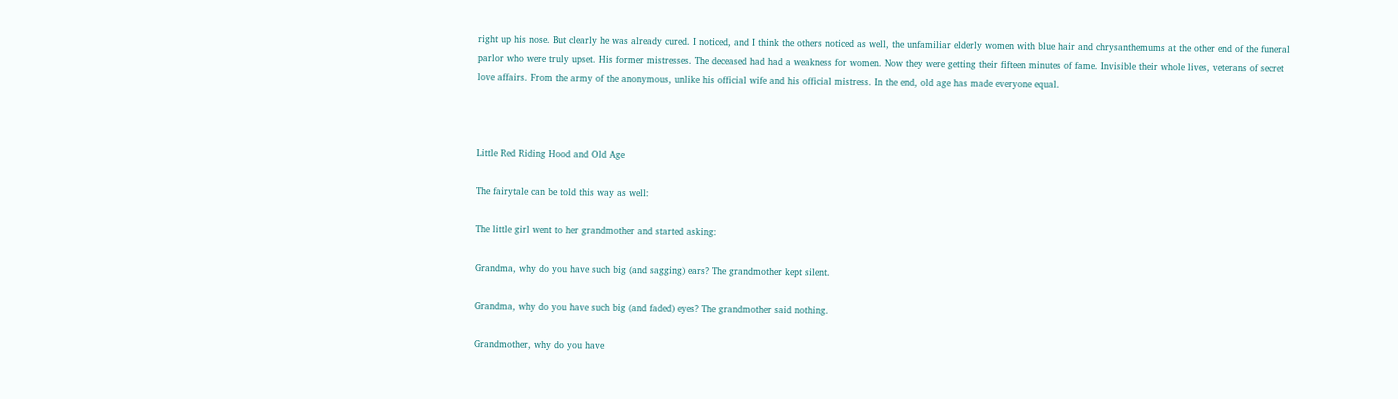right up his nose. But clearly he was already cured. I noticed, and I think the others noticed as well, the unfamiliar elderly women with blue hair and chrysanthemums at the other end of the funeral parlor who were truly upset. His former mistresses. The deceased had had a weakness for women. Now they were getting their fifteen minutes of fame. Invisible their whole lives, veterans of secret love affairs. From the army of the anonymous, unlike his official wife and his official mistress. In the end, old age has made everyone equal.



Little Red Riding Hood and Old Age

The fairytale can be told this way as well:

The little girl went to her grandmother and started asking:

Grandma, why do you have such big (and sagging) ears? The grandmother kept silent.

Grandma, why do you have such big (and faded) eyes? The grandmother said nothing.

Grandmother, why do you have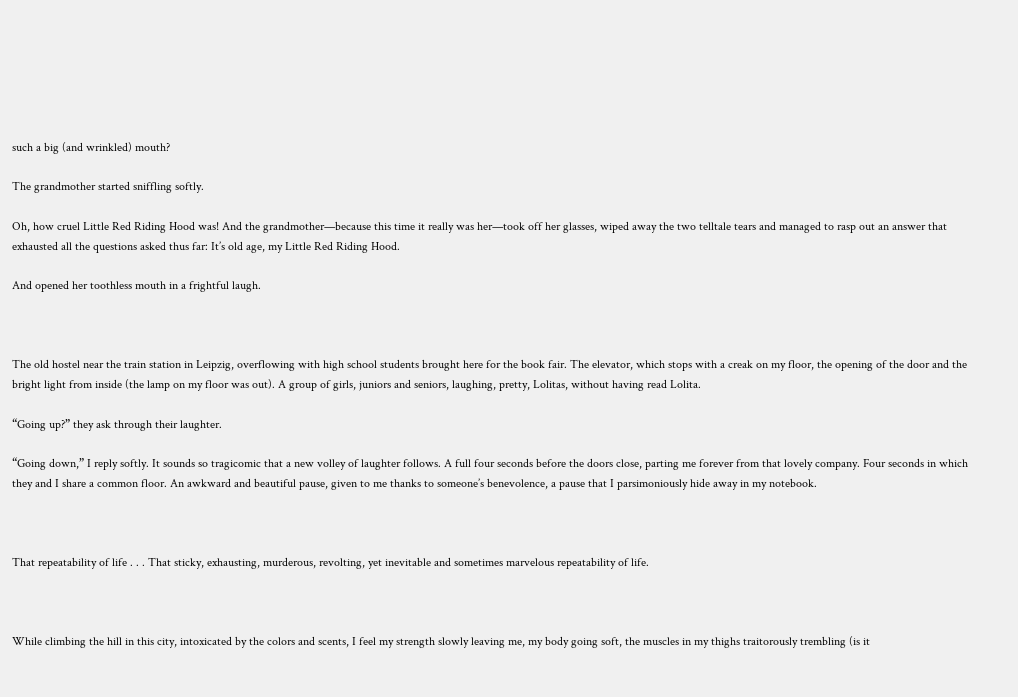such a big (and wrinkled) mouth?

The grandmother started sniffling softly.

Oh, how cruel Little Red Riding Hood was! And the grandmother—because this time it really was her—took off her glasses, wiped away the two telltale tears and managed to rasp out an answer that exhausted all the questions asked thus far: It’s old age, my Little Red Riding Hood.

And opened her toothless mouth in a frightful laugh.



The old hostel near the train station in Leipzig, overflowing with high school students brought here for the book fair. The elevator, which stops with a creak on my floor, the opening of the door and the bright light from inside (the lamp on my floor was out). A group of girls, juniors and seniors, laughing, pretty, Lolitas, without having read Lolita.

“Going up?” they ask through their laughter.

“Going down,” I reply softly. It sounds so tragicomic that a new volley of laughter follows. A full four seconds before the doors close, parting me forever from that lovely company. Four seconds in which they and I share a common floor. An awkward and beautiful pause, given to me thanks to someone’s benevolence, a pause that I parsimoniously hide away in my notebook.



That repeatability of life . . . That sticky, exhausting, murderous, revolting, yet inevitable and sometimes marvelous repeatability of life.



While climbing the hill in this city, intoxicated by the colors and scents, I feel my strength slowly leaving me, my body going soft, the muscles in my thighs traitorously trembling (is it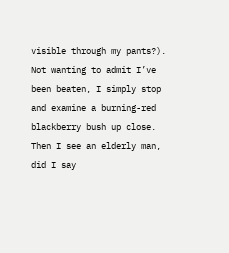visible through my pants?). Not wanting to admit I’ve been beaten, I simply stop and examine a burning-red blackberry bush up close. Then I see an elderly man, did I say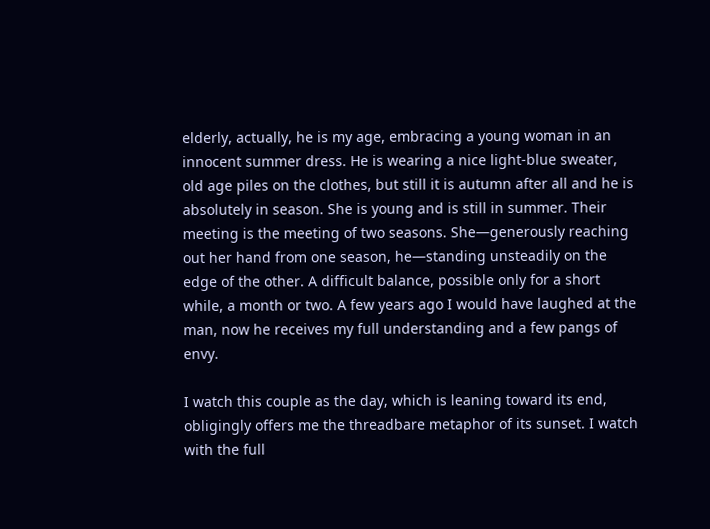elderly, actually, he is my age, embracing a young woman in an innocent summer dress. He is wearing a nice light-blue sweater, old age piles on the clothes, but still it is autumn after all and he is absolutely in season. She is young and is still in summer. Their meeting is the meeting of two seasons. She—generously reaching out her hand from one season, he—standing unsteadily on the edge of the other. A difficult balance, possible only for a short while, a month or two. A few years ago I would have laughed at the man, now he receives my full understanding and a few pangs of envy.

I watch this couple as the day, which is leaning toward its end, obligingly offers me the threadbare metaphor of its sunset. I watch with the full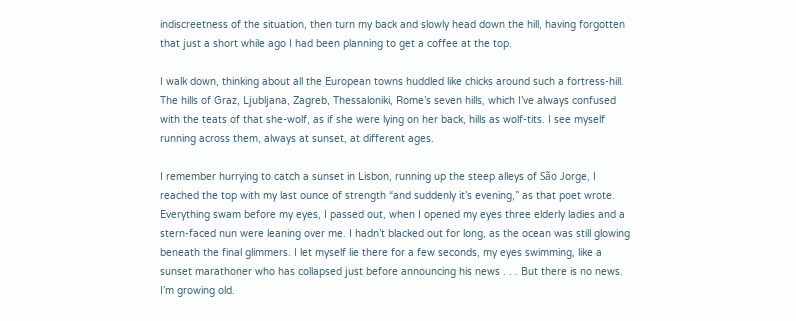indiscreetness of the situation, then turn my back and slowly head down the hill, having forgotten that just a short while ago I had been planning to get a coffee at the top.

I walk down, thinking about all the European towns huddled like chicks around such a fortress-hill. The hills of Graz, Ljubljana, Zagreb, Thessaloniki, Rome’s seven hills, which I’ve always confused with the teats of that she-wolf, as if she were lying on her back, hills as wolf-tits. I see myself running across them, always at sunset, at different ages.

I remember hurrying to catch a sunset in Lisbon, running up the steep alleys of São Jorge, I reached the top with my last ounce of strength “and suddenly it’s evening,” as that poet wrote. Everything swam before my eyes, I passed out, when I opened my eyes three elderly ladies and a stern-faced nun were leaning over me. I hadn’t blacked out for long, as the ocean was still glowing beneath the final glimmers. I let myself lie there for a few seconds, my eyes swimming, like a sunset marathoner who has collapsed just before announcing his news . . . But there is no news. I’m growing old.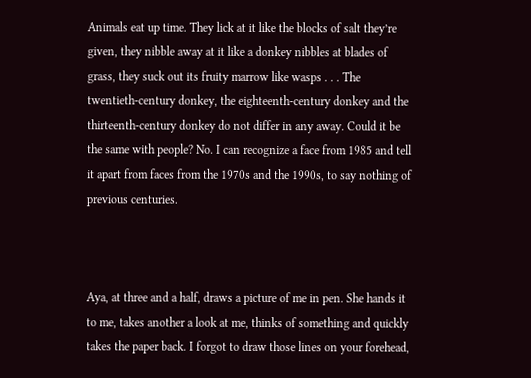Animals eat up time. They lick at it like the blocks of salt they’re given, they nibble away at it like a donkey nibbles at blades of grass, they suck out its fruity marrow like wasps . . . The twentieth-century donkey, the eighteenth-century donkey and the thirteenth-century donkey do not differ in any away. Could it be the same with people? No. I can recognize a face from 1985 and tell it apart from faces from the 1970s and the 1990s, to say nothing of previous centuries.



Aya, at three and a half, draws a picture of me in pen. She hands it to me, takes another a look at me, thinks of something and quickly takes the paper back. I forgot to draw those lines on your forehead,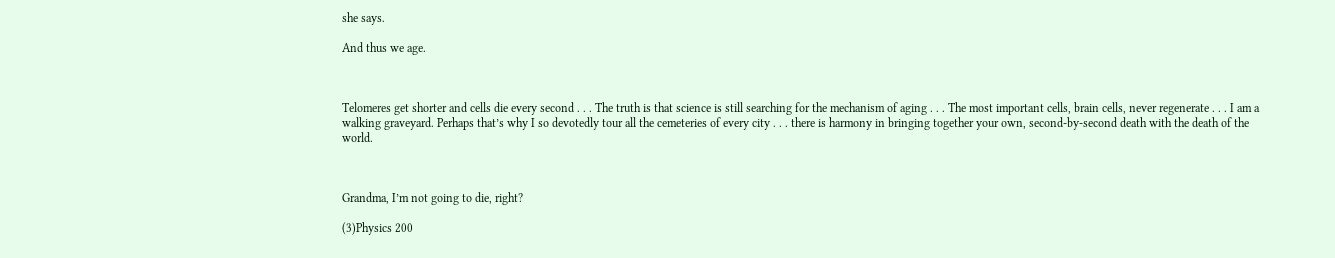she says.

And thus we age.



Telomeres get shorter and cells die every second . . . The truth is that science is still searching for the mechanism of aging . . . The most important cells, brain cells, never regenerate . . . I am a walking graveyard. Perhaps that’s why I so devotedly tour all the cemeteries of every city . . . there is harmony in bringing together your own, second-by-second death with the death of the world.



Grandma, I’m not going to die, right?

(3)Physics 200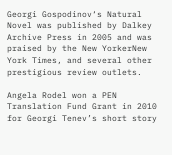Georgi Gospodinov‘s Natural Novel was published by Dalkey Archive Press in 2005 and was praised by the New YorkerNew York Times, and several other prestigious review outlets.

Angela Rodel won a PEN Translation Fund Grant in 2010 for Georgi Tenev’s short story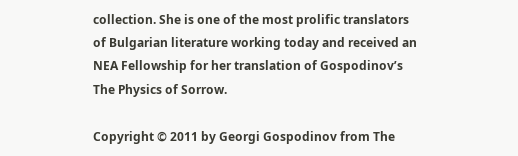collection. She is one of the most prolific translators of Bulgarian literature working today and received an NEA Fellowship for her translation of Gospodinov’s The Physics of Sorrow.

Copyright © 2011 by Georgi Gospodinov from The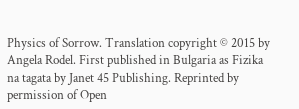Physics of Sorrow. Translation copyright © 2015 by Angela Rodel. First published in Bulgaria as Fizika na tagata by Janet 45 Publishing. Reprinted by permission of Open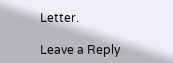Letter.

Leave a Reply